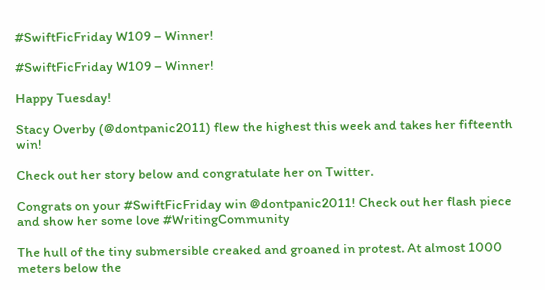#SwiftFicFriday W109 – Winner!

#SwiftFicFriday W109 – Winner!

Happy Tuesday!

Stacy Overby (@dontpanic2011) flew the highest this week and takes her fifteenth win!

Check out her story below and congratulate her on Twitter.

Congrats on your #SwiftFicFriday win @dontpanic2011! Check out her flash piece and show her some love #WritingCommunity

The hull of the tiny submersible creaked and groaned in protest. At almost 1000 meters below the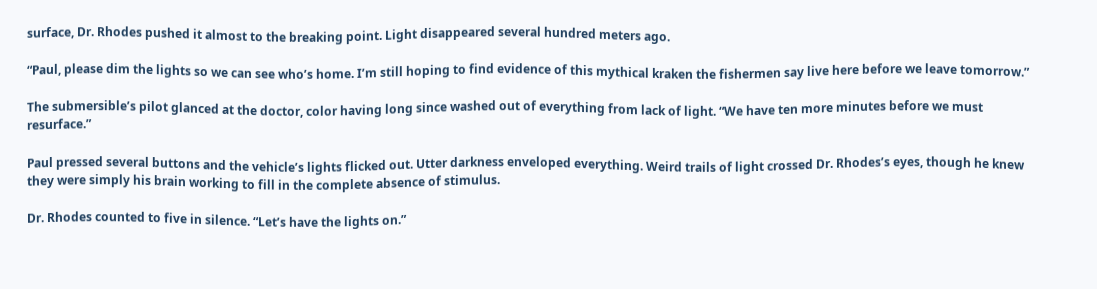surface, Dr. Rhodes pushed it almost to the breaking point. Light disappeared several hundred meters ago.

“Paul, please dim the lights so we can see who’s home. I’m still hoping to find evidence of this mythical kraken the fishermen say live here before we leave tomorrow.”

The submersible’s pilot glanced at the doctor, color having long since washed out of everything from lack of light. “We have ten more minutes before we must resurface.”

Paul pressed several buttons and the vehicle’s lights flicked out. Utter darkness enveloped everything. Weird trails of light crossed Dr. Rhodes’s eyes, though he knew they were simply his brain working to fill in the complete absence of stimulus.

Dr. Rhodes counted to five in silence. “Let’s have the lights on.”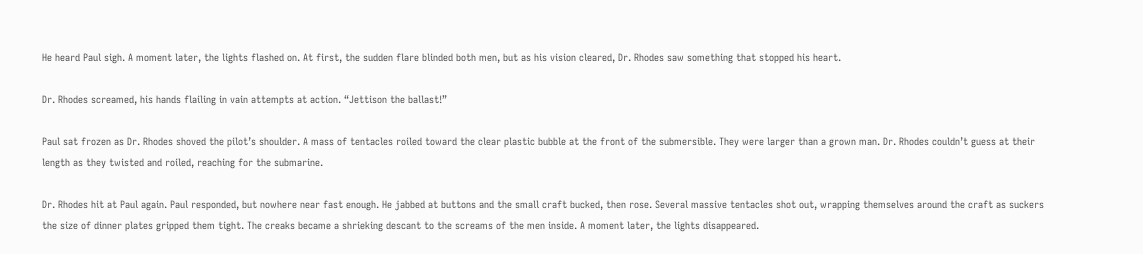He heard Paul sigh. A moment later, the lights flashed on. At first, the sudden flare blinded both men, but as his vision cleared, Dr. Rhodes saw something that stopped his heart.

Dr. Rhodes screamed, his hands flailing in vain attempts at action. “Jettison the ballast!”

Paul sat frozen as Dr. Rhodes shoved the pilot’s shoulder. A mass of tentacles roiled toward the clear plastic bubble at the front of the submersible. They were larger than a grown man. Dr. Rhodes couldn’t guess at their length as they twisted and roiled, reaching for the submarine.

Dr. Rhodes hit at Paul again. Paul responded, but nowhere near fast enough. He jabbed at buttons and the small craft bucked, then rose. Several massive tentacles shot out, wrapping themselves around the craft as suckers the size of dinner plates gripped them tight. The creaks became a shrieking descant to the screams of the men inside. A moment later, the lights disappeared.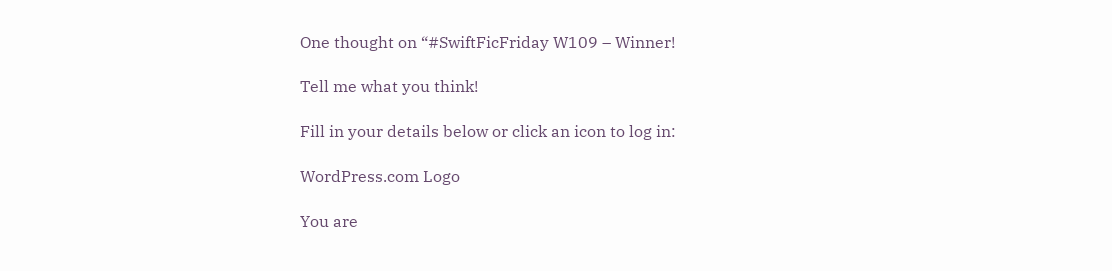One thought on “#SwiftFicFriday W109 – Winner!

Tell me what you think!

Fill in your details below or click an icon to log in:

WordPress.com Logo

You are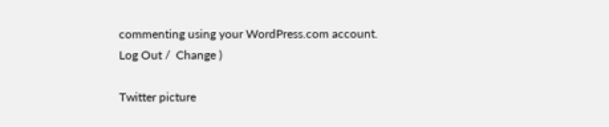commenting using your WordPress.com account. Log Out /  Change )

Twitter picture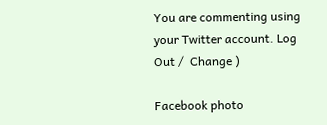You are commenting using your Twitter account. Log Out /  Change )

Facebook photo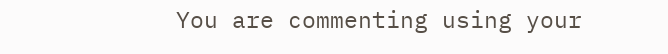You are commenting using your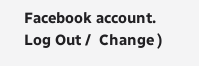Facebook account. Log Out /  Change )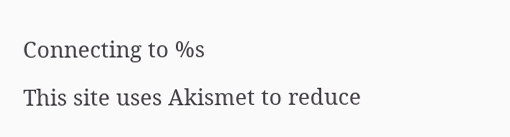Connecting to %s

This site uses Akismet to reduce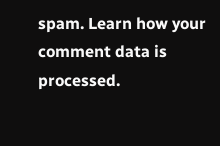spam. Learn how your comment data is processed.